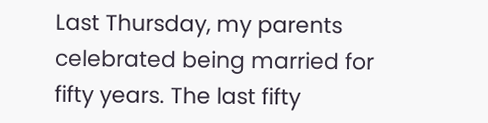Last Thursday, my parents celebrated being married for fifty years. The last fifty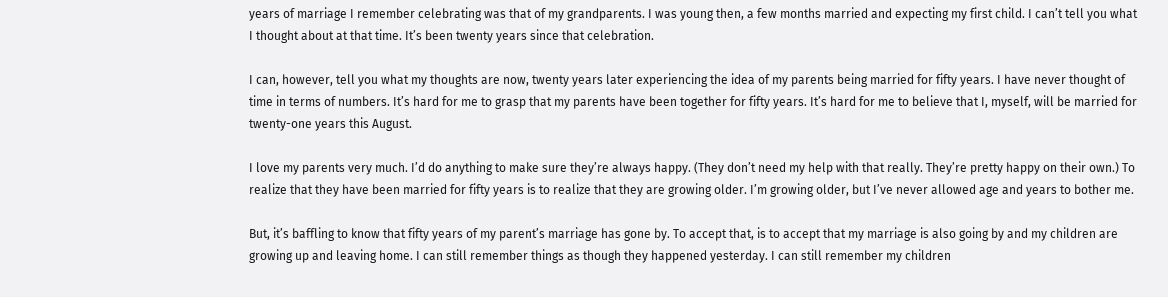years of marriage I remember celebrating was that of my grandparents. I was young then, a few months married and expecting my first child. I can’t tell you what I thought about at that time. It’s been twenty years since that celebration.

I can, however, tell you what my thoughts are now, twenty years later experiencing the idea of my parents being married for fifty years. I have never thought of time in terms of numbers. It’s hard for me to grasp that my parents have been together for fifty years. It’s hard for me to believe that I, myself, will be married for twenty-one years this August.

I love my parents very much. I’d do anything to make sure they’re always happy. (They don’t need my help with that really. They’re pretty happy on their own.) To realize that they have been married for fifty years is to realize that they are growing older. I’m growing older, but I’ve never allowed age and years to bother me.

But, it’s baffling to know that fifty years of my parent’s marriage has gone by. To accept that, is to accept that my marriage is also going by and my children are growing up and leaving home. I can still remember things as though they happened yesterday. I can still remember my children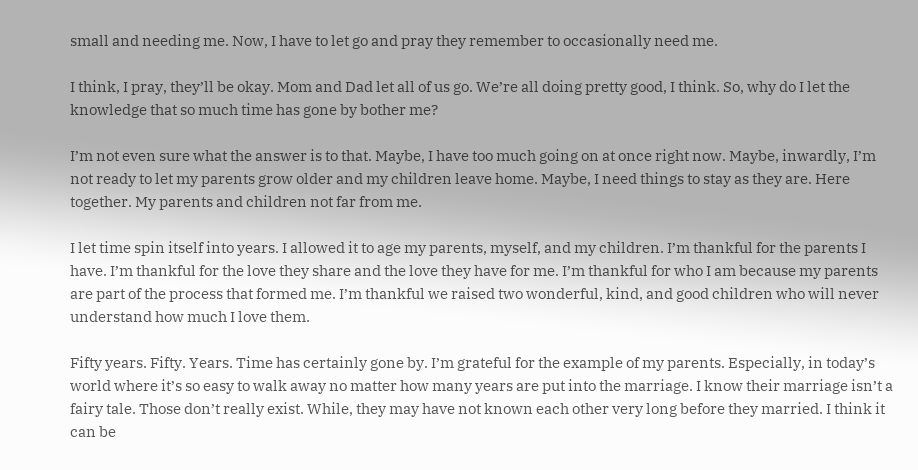small and needing me. Now, I have to let go and pray they remember to occasionally need me.

I think, I pray, they’ll be okay. Mom and Dad let all of us go. We’re all doing pretty good, I think. So, why do I let the knowledge that so much time has gone by bother me?

I’m not even sure what the answer is to that. Maybe, I have too much going on at once right now. Maybe, inwardly, I’m not ready to let my parents grow older and my children leave home. Maybe, I need things to stay as they are. Here together. My parents and children not far from me.

I let time spin itself into years. I allowed it to age my parents, myself, and my children. I’m thankful for the parents I have. I’m thankful for the love they share and the love they have for me. I’m thankful for who I am because my parents are part of the process that formed me. I’m thankful we raised two wonderful, kind, and good children who will never understand how much I love them.

Fifty years. Fifty. Years. Time has certainly gone by. I’m grateful for the example of my parents. Especially, in today’s world where it’s so easy to walk away no matter how many years are put into the marriage. I know their marriage isn’t a fairy tale. Those don’t really exist. While, they may have not known each other very long before they married. I think it can be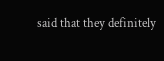said that they definitely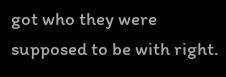got who they were supposed to be with right.